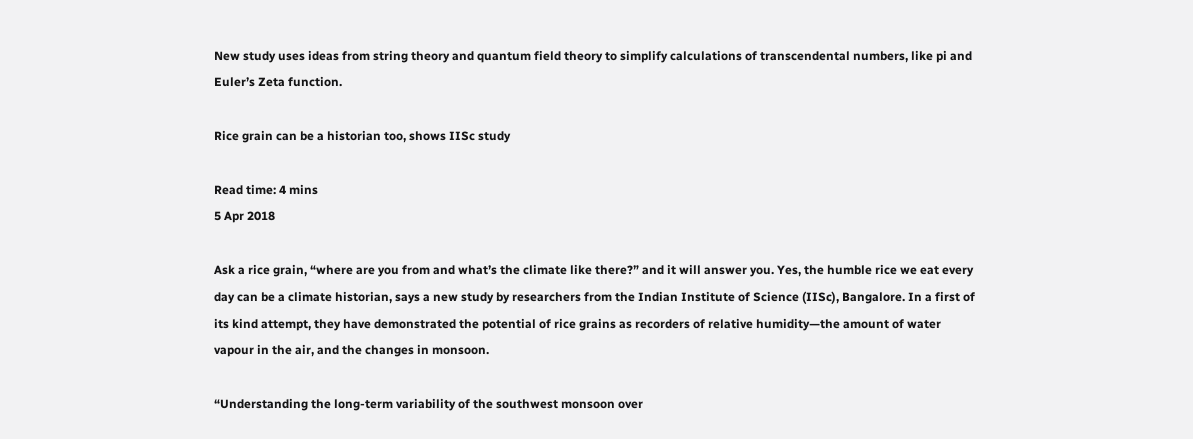New study uses ideas from string theory and quantum field theory to simplify calculations of transcendental numbers, like pi and Euler’s Zeta function.

Rice grain can be a historian too, shows IISc study

Read time: 4 mins
5 Apr 2018

Ask a rice grain, “where are you from and what’s the climate like there?” and it will answer you. Yes, the humble rice we eat every day can be a climate historian, says a new study by researchers from the Indian Institute of Science (IISc), Bangalore. In a first of its kind attempt, they have demonstrated the potential of rice grains as recorders of relative humidity—the amount of water vapour in the air, and the changes in monsoon.

“Understanding the long-term variability of the southwest monsoon over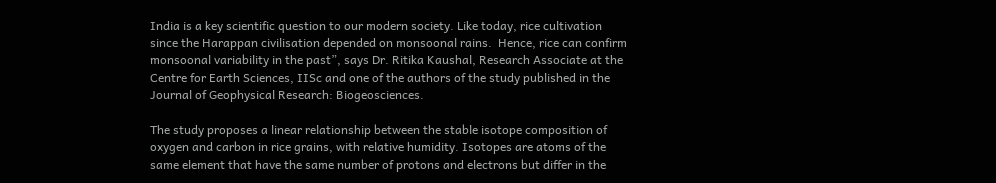India is a key scientific question to our modern society. Like today, rice cultivation since the Harappan civilisation depended on monsoonal rains.  Hence, rice can confirm monsoonal variability in the past”, says Dr. Ritika Kaushal, Research Associate at the Centre for Earth Sciences, IISc and one of the authors of the study published in the Journal of Geophysical Research: Biogeosciences.

The study proposes a linear relationship between the stable isotope composition of oxygen and carbon in rice grains, with relative humidity. Isotopes are atoms of the same element that have the same number of protons and electrons but differ in the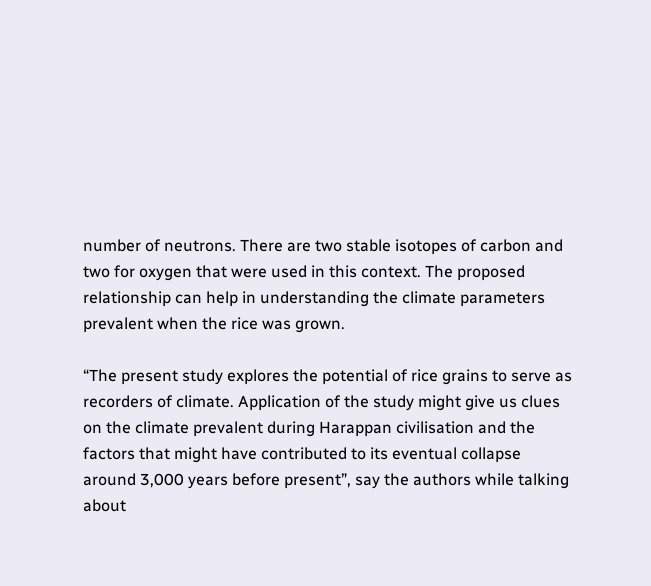number of neutrons. There are two stable isotopes of carbon and two for oxygen that were used in this context. The proposed relationship can help in understanding the climate parameters prevalent when the rice was grown.

“The present study explores the potential of rice grains to serve as recorders of climate. Application of the study might give us clues on the climate prevalent during Harappan civilisation and the factors that might have contributed to its eventual collapse around 3,000 years before present”, say the authors while talking about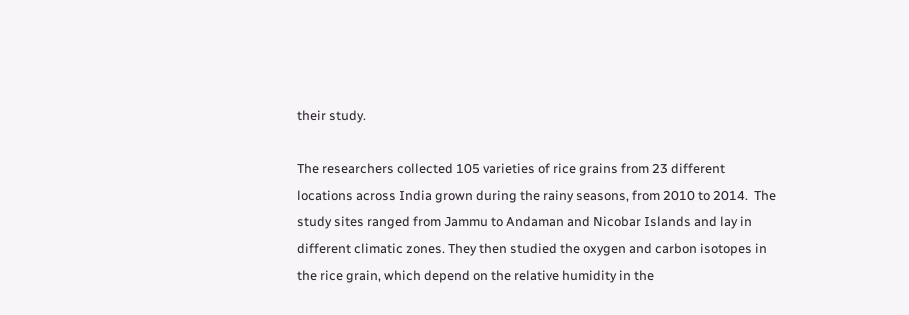their study.

The researchers collected 105 varieties of rice grains from 23 different locations across India grown during the rainy seasons, from 2010 to 2014.  The study sites ranged from Jammu to Andaman and Nicobar Islands and lay in different climatic zones. They then studied the oxygen and carbon isotopes in the rice grain, which depend on the relative humidity in the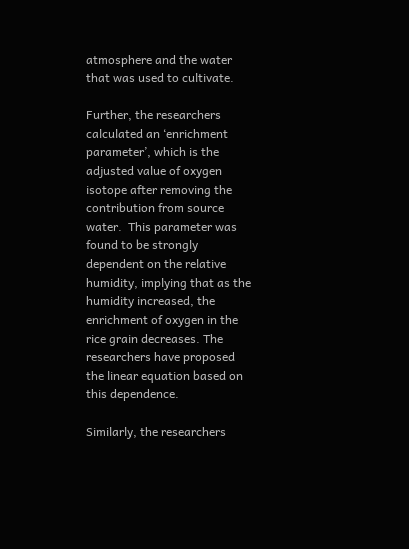atmosphere and the water that was used to cultivate.

Further, the researchers calculated an ‘enrichment parameter’, which is the adjusted value of oxygen isotope after removing the contribution from source water.  This parameter was found to be strongly dependent on the relative humidity, implying that as the humidity increased, the enrichment of oxygen in the rice grain decreases. The researchers have proposed the linear equation based on this dependence.

Similarly, the researchers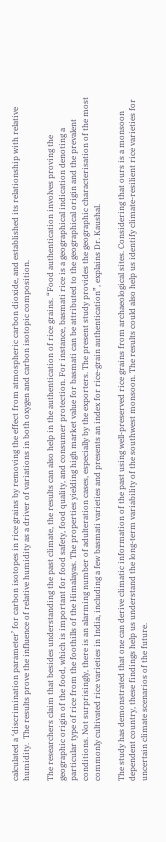calculated a ‘discrimination parameter’ for carbon isotopes in rice grains by removing the effect from atmospheric carbon dioxide, and established its relationship with relative humidity.  The results prove the influence of relative humidity as a driver of variations in both oxygen and carbon isotopic composition.

The researchers claim that besides understanding the past climate, the results can also help in the authentication of rice grains. “Food authentication involves proving the geographic origin of the food, which is important for food safety, food quality, and consumer protection. For instance, basmati rice is a geographical indication denoting a particular type of rice from the foothills of the Himalayas. The properties yielding high market value for basmati can be attributed to the geographical origin and the prevalent conditions. Not surprisingly, there is an alarming number of adulteration cases, especially by the exporters. The present study provides the geographic characterisation of the most commonly cultivated rice varieties in India, including a few basmati varieties and presents an index for rice-grain authentication”, explains Dr. Kaushal.

The study has demonstrated that one can derive climatic information of the past using well-preserved rice grains from archaeological sites. Considering that ours is a monsoon dependent country, these findings help us understand the long-term variability of the southwest monsoon. The results could also help us identify climate-resilient rice varieties for uncertain climate scenarios of the future.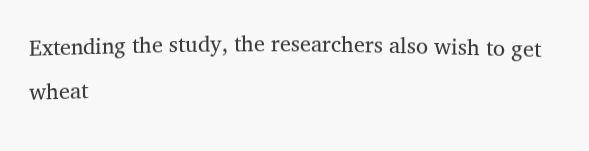Extending the study, the researchers also wish to get wheat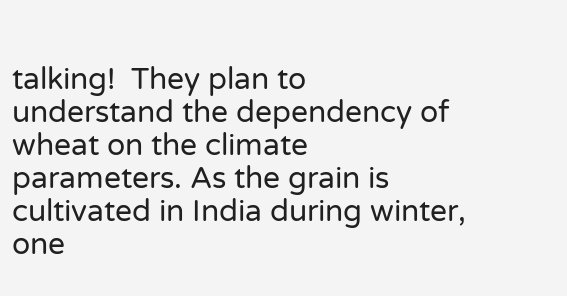talking!  They plan to understand the dependency of wheat on the climate parameters. As the grain is cultivated in India during winter, one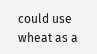could use wheat as a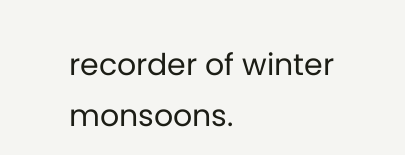recorder of winter monsoons.